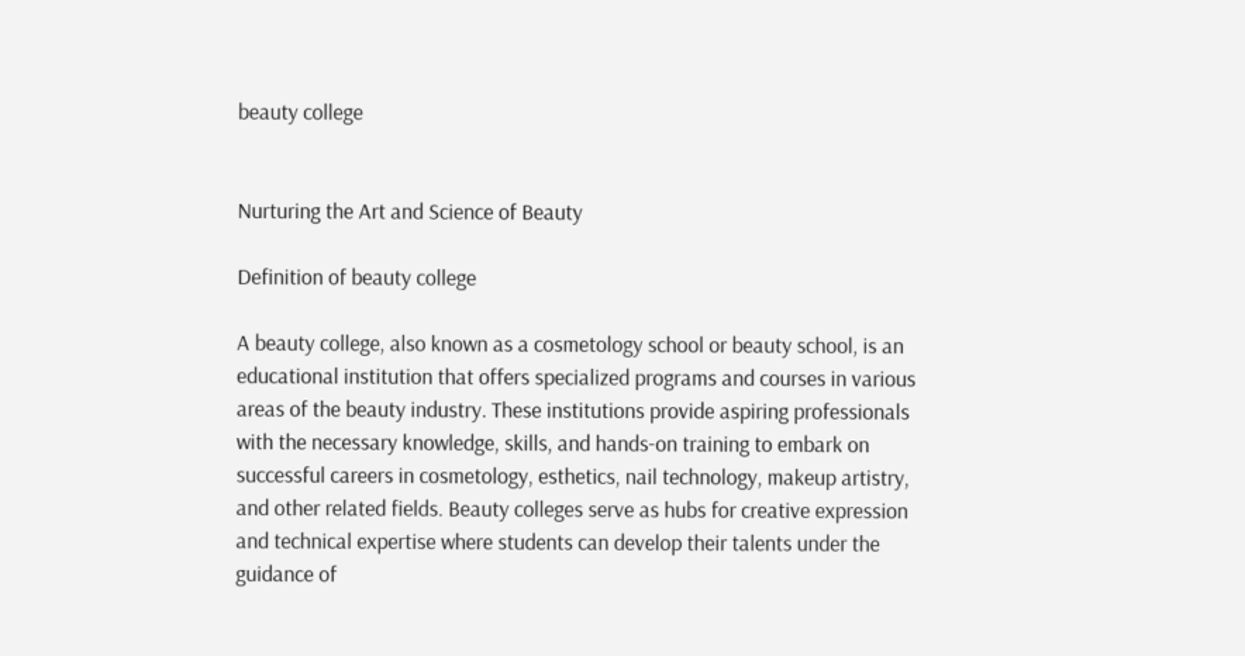beauty college


Nurturing the Art and Science of Beauty

Definition of beauty college

A beauty college, also known as a cosmetology school or beauty school, is an educational institution that offers specialized programs and courses in various areas of the beauty industry. These institutions provide aspiring professionals with the necessary knowledge, skills, and hands-on training to embark on successful careers in cosmetology, esthetics, nail technology, makeup artistry, and other related fields. Beauty colleges serve as hubs for creative expression and technical expertise where students can develop their talents under the guidance of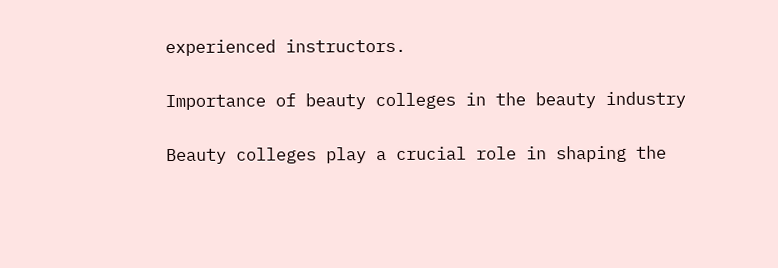experienced instructors.

Importance of beauty colleges in the beauty industry

Beauty colleges play a crucial role in shaping the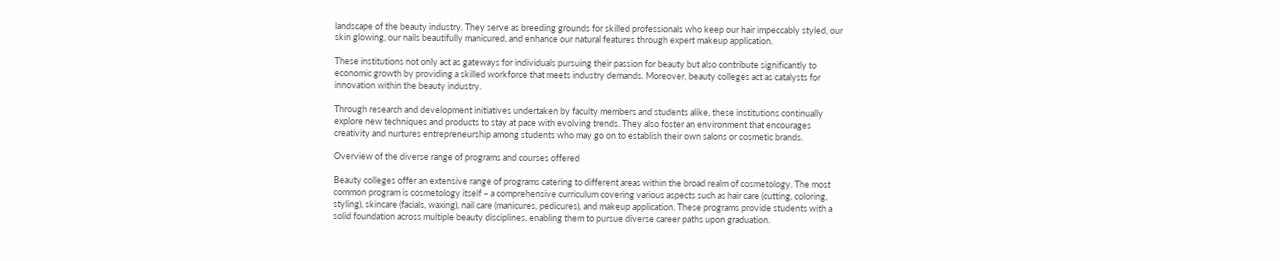landscape of the beauty industry. They serve as breeding grounds for skilled professionals who keep our hair impeccably styled, our skin glowing, our nails beautifully manicured, and enhance our natural features through expert makeup application.

These institutions not only act as gateways for individuals pursuing their passion for beauty but also contribute significantly to economic growth by providing a skilled workforce that meets industry demands. Moreover, beauty colleges act as catalysts for innovation within the beauty industry.

Through research and development initiatives undertaken by faculty members and students alike, these institutions continually explore new techniques and products to stay at pace with evolving trends. They also foster an environment that encourages creativity and nurtures entrepreneurship among students who may go on to establish their own salons or cosmetic brands.

Overview of the diverse range of programs and courses offered

Beauty colleges offer an extensive range of programs catering to different areas within the broad realm of cosmetology. The most common program is cosmetology itself – a comprehensive curriculum covering various aspects such as hair care (cutting, coloring, styling), skincare (facials, waxing), nail care (manicures, pedicures), and makeup application. These programs provide students with a solid foundation across multiple beauty disciplines, enabling them to pursue diverse career paths upon graduation.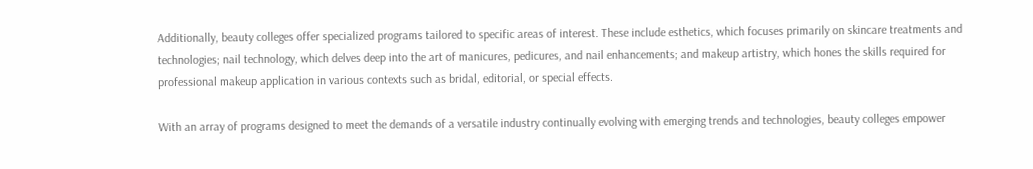Additionally, beauty colleges offer specialized programs tailored to specific areas of interest. These include esthetics, which focuses primarily on skincare treatments and technologies; nail technology, which delves deep into the art of manicures, pedicures, and nail enhancements; and makeup artistry, which hones the skills required for professional makeup application in various contexts such as bridal, editorial, or special effects.

With an array of programs designed to meet the demands of a versatile industry continually evolving with emerging trends and technologies, beauty colleges empower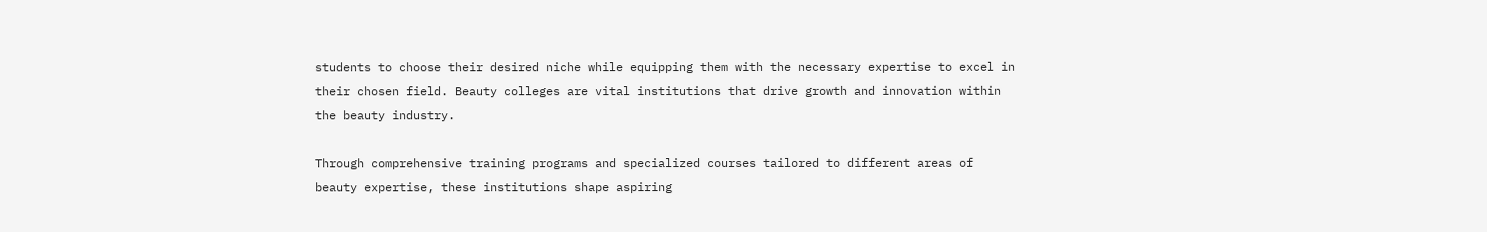students to choose their desired niche while equipping them with the necessary expertise to excel in their chosen field. Beauty colleges are vital institutions that drive growth and innovation within the beauty industry.

Through comprehensive training programs and specialized courses tailored to different areas of beauty expertise, these institutions shape aspiring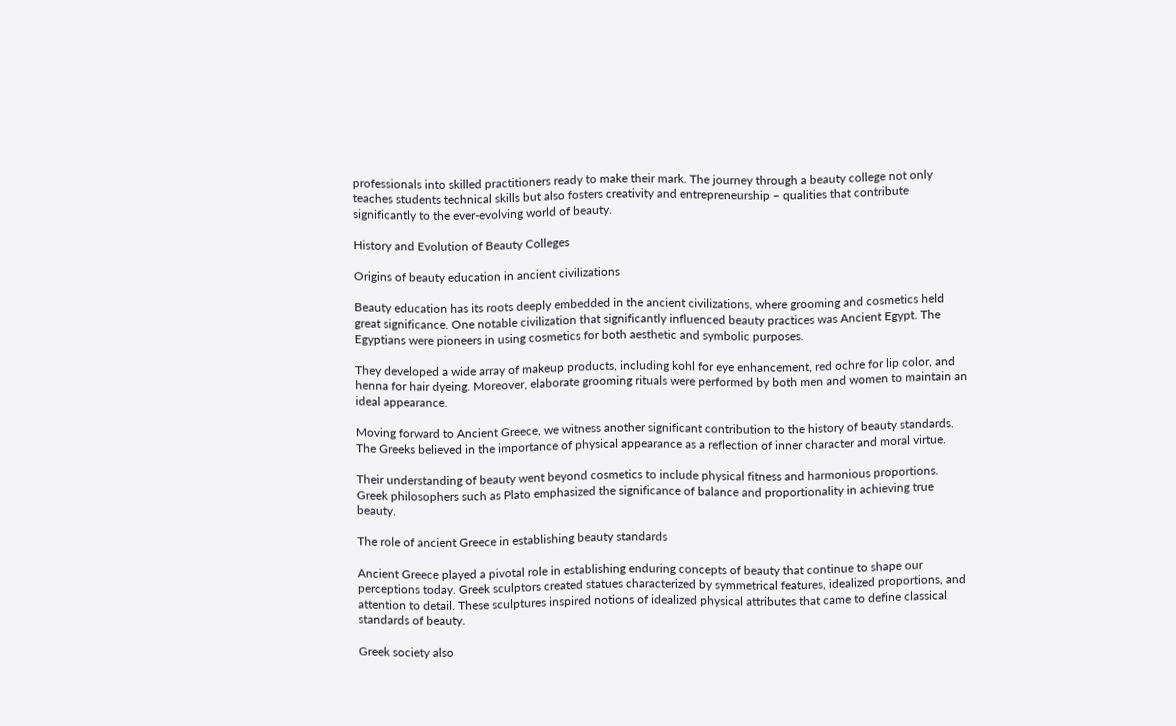professionals into skilled practitioners ready to make their mark. The journey through a beauty college not only teaches students technical skills but also fosters creativity and entrepreneurship – qualities that contribute significantly to the ever-evolving world of beauty.

History and Evolution of Beauty Colleges

Origins of beauty education in ancient civilizations

Beauty education has its roots deeply embedded in the ancient civilizations, where grooming and cosmetics held great significance. One notable civilization that significantly influenced beauty practices was Ancient Egypt. The Egyptians were pioneers in using cosmetics for both aesthetic and symbolic purposes.

They developed a wide array of makeup products, including kohl for eye enhancement, red ochre for lip color, and henna for hair dyeing. Moreover, elaborate grooming rituals were performed by both men and women to maintain an ideal appearance.

Moving forward to Ancient Greece, we witness another significant contribution to the history of beauty standards. The Greeks believed in the importance of physical appearance as a reflection of inner character and moral virtue.

Their understanding of beauty went beyond cosmetics to include physical fitness and harmonious proportions. Greek philosophers such as Plato emphasized the significance of balance and proportionality in achieving true beauty.

The role of ancient Greece in establishing beauty standards

Ancient Greece played a pivotal role in establishing enduring concepts of beauty that continue to shape our perceptions today. Greek sculptors created statues characterized by symmetrical features, idealized proportions, and attention to detail. These sculptures inspired notions of idealized physical attributes that came to define classical standards of beauty.

Greek society also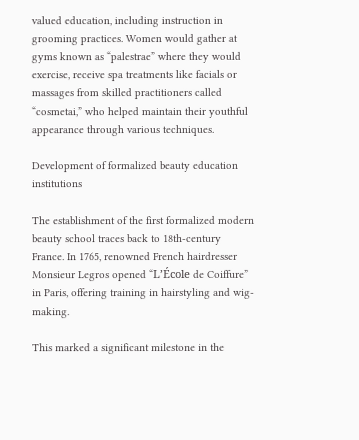valued education, including instruction in grooming practices. Women would gather at gyms known as “palestrae” where they would exercise, receive spa treatments like facials or massages from skilled practitioners called “cosmetai,” who helped maintain their youthful appearance through various techniques.

Development of formalized beauty education institutions

The establishment of the first formalized modern beauty school traces back to 18th-century France. In 1765, renowned French hairdresser Monsieur Legros opened “L’École de Coiffure” in Paris, offering training in hairstyling and wig-making.

This marked a significant milestone in the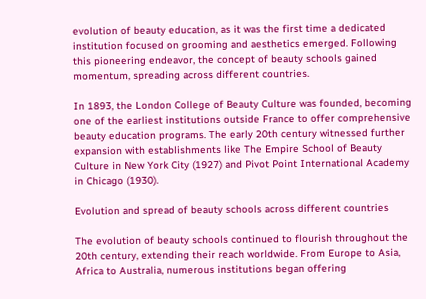evolution of beauty education, as it was the first time a dedicated institution focused on grooming and aesthetics emerged. Following this pioneering endeavor, the concept of beauty schools gained momentum, spreading across different countries.

In 1893, the London College of Beauty Culture was founded, becoming one of the earliest institutions outside France to offer comprehensive beauty education programs. The early 20th century witnessed further expansion with establishments like The Empire School of Beauty Culture in New York City (1927) and Pivot Point International Academy in Chicago (1930).

Evolution and spread of beauty schools across different countries

The evolution of beauty schools continued to flourish throughout the 20th century, extending their reach worldwide. From Europe to Asia, Africa to Australia, numerous institutions began offering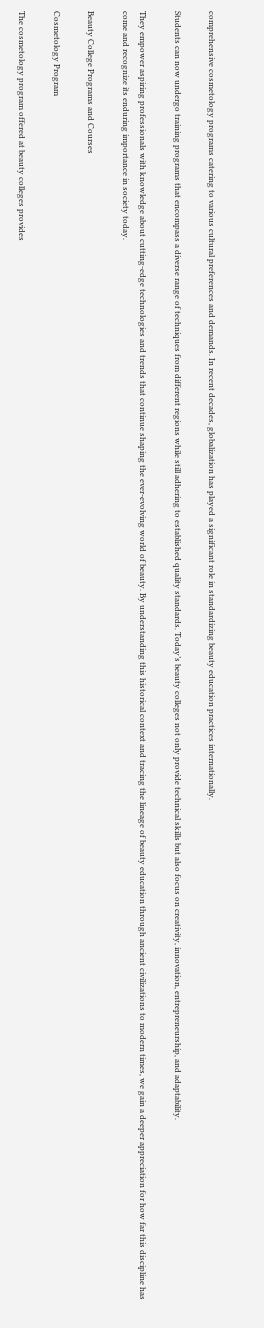comprehensive cosmetology programs catering to various cultural preferences and demands. In recent decades, globalization has played a significant role in standardizing beauty education practices internationally.

Students can now undergo training programs that encompass a diverse range of techniques from different regions while still adhering to established quality standards. Today’s beauty colleges not only provide technical skills but also focus on creativity, innovation, entrepreneurship, and adaptability.

They empower aspiring professionals with knowledge about cutting-edge technologies and trends that continue shaping the ever-evolving world of beauty. By understanding this historical context and tracing the lineage of beauty education through ancient civilizations to modern times, we gain a deeper appreciation for how far this discipline has come and recognize its enduring importance in society today.

Beauty College Programs and Courses

Cosmetology Program

The cosmetology program offered at beauty colleges provides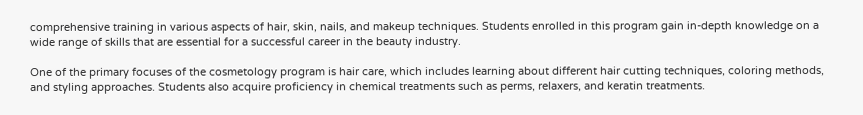comprehensive training in various aspects of hair, skin, nails, and makeup techniques. Students enrolled in this program gain in-depth knowledge on a wide range of skills that are essential for a successful career in the beauty industry.

One of the primary focuses of the cosmetology program is hair care, which includes learning about different hair cutting techniques, coloring methods, and styling approaches. Students also acquire proficiency in chemical treatments such as perms, relaxers, and keratin treatments.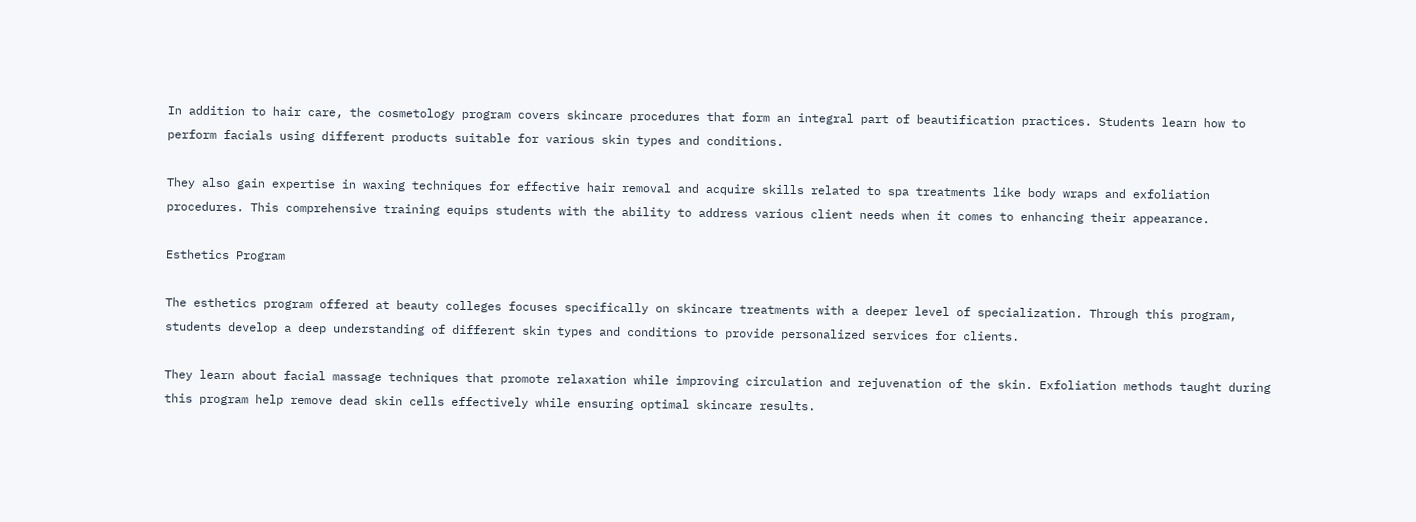In addition to hair care, the cosmetology program covers skincare procedures that form an integral part of beautification practices. Students learn how to perform facials using different products suitable for various skin types and conditions.

They also gain expertise in waxing techniques for effective hair removal and acquire skills related to spa treatments like body wraps and exfoliation procedures. This comprehensive training equips students with the ability to address various client needs when it comes to enhancing their appearance.

Esthetics Program

The esthetics program offered at beauty colleges focuses specifically on skincare treatments with a deeper level of specialization. Through this program, students develop a deep understanding of different skin types and conditions to provide personalized services for clients.

They learn about facial massage techniques that promote relaxation while improving circulation and rejuvenation of the skin. Exfoliation methods taught during this program help remove dead skin cells effectively while ensuring optimal skincare results.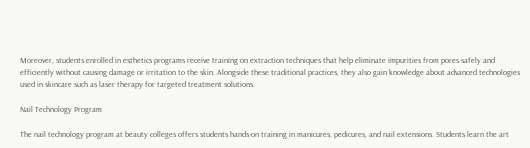Moreover, students enrolled in esthetics programs receive training on extraction techniques that help eliminate impurities from pores safely and efficiently without causing damage or irritation to the skin. Alongside these traditional practices, they also gain knowledge about advanced technologies used in skincare such as laser therapy for targeted treatment solutions.

Nail Technology Program

The nail technology program at beauty colleges offers students hands-on training in manicures, pedicures, and nail extensions. Students learn the art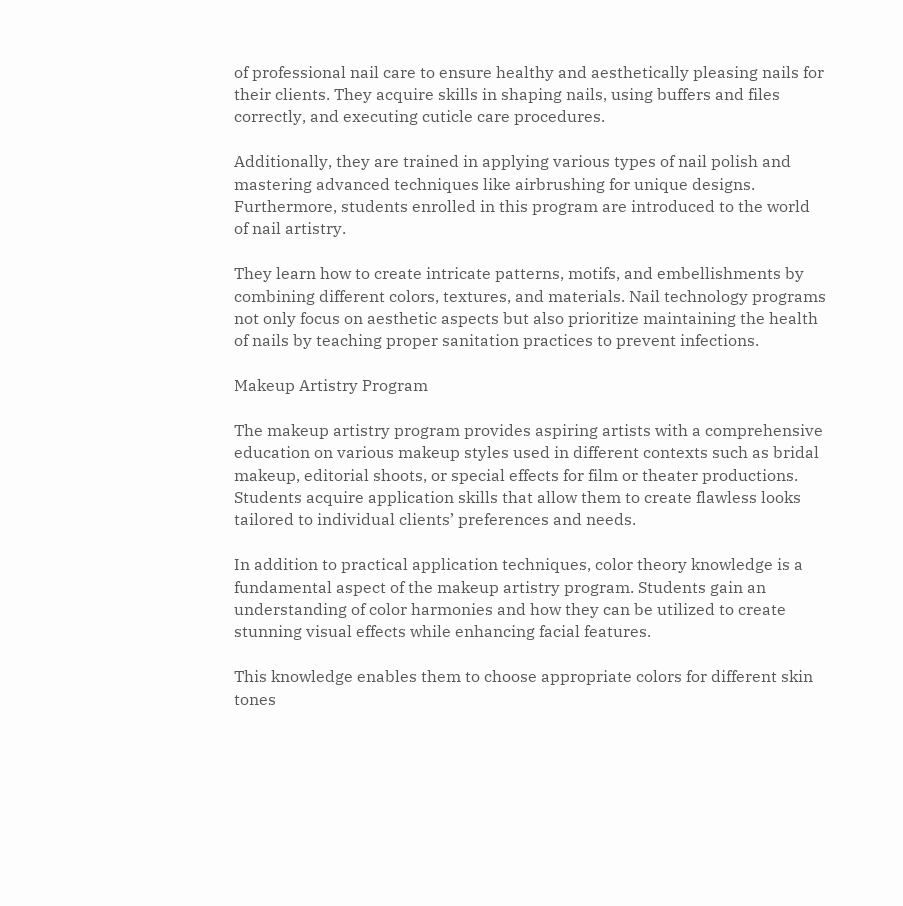of professional nail care to ensure healthy and aesthetically pleasing nails for their clients. They acquire skills in shaping nails, using buffers and files correctly, and executing cuticle care procedures.

Additionally, they are trained in applying various types of nail polish and mastering advanced techniques like airbrushing for unique designs. Furthermore, students enrolled in this program are introduced to the world of nail artistry.

They learn how to create intricate patterns, motifs, and embellishments by combining different colors, textures, and materials. Nail technology programs not only focus on aesthetic aspects but also prioritize maintaining the health of nails by teaching proper sanitation practices to prevent infections.

Makeup Artistry Program

The makeup artistry program provides aspiring artists with a comprehensive education on various makeup styles used in different contexts such as bridal makeup, editorial shoots, or special effects for film or theater productions. Students acquire application skills that allow them to create flawless looks tailored to individual clients’ preferences and needs.

In addition to practical application techniques, color theory knowledge is a fundamental aspect of the makeup artistry program. Students gain an understanding of color harmonies and how they can be utilized to create stunning visual effects while enhancing facial features.

This knowledge enables them to choose appropriate colors for different skin tones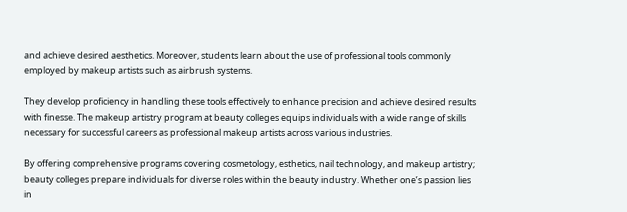and achieve desired aesthetics. Moreover, students learn about the use of professional tools commonly employed by makeup artists such as airbrush systems.

They develop proficiency in handling these tools effectively to enhance precision and achieve desired results with finesse. The makeup artistry program at beauty colleges equips individuals with a wide range of skills necessary for successful careers as professional makeup artists across various industries.

By offering comprehensive programs covering cosmetology, esthetics, nail technology, and makeup artistry; beauty colleges prepare individuals for diverse roles within the beauty industry. Whether one’s passion lies in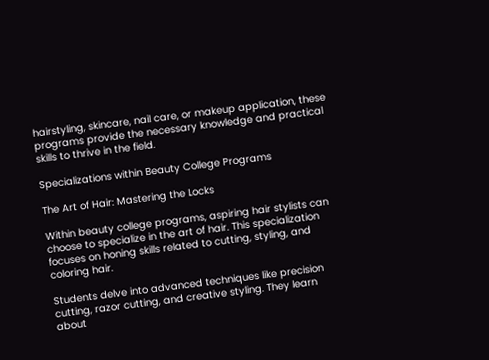hairstyling, skincare, nail care, or makeup application, these programs provide the necessary knowledge and practical skills to thrive in the field.

Specializations within Beauty College Programs

The Art of Hair: Mastering the Locks

Within beauty college programs, aspiring hair stylists can choose to specialize in the art of hair. This specialization focuses on honing skills related to cutting, styling, and coloring hair.

Students delve into advanced techniques like precision cutting, razor cutting, and creative styling. They learn about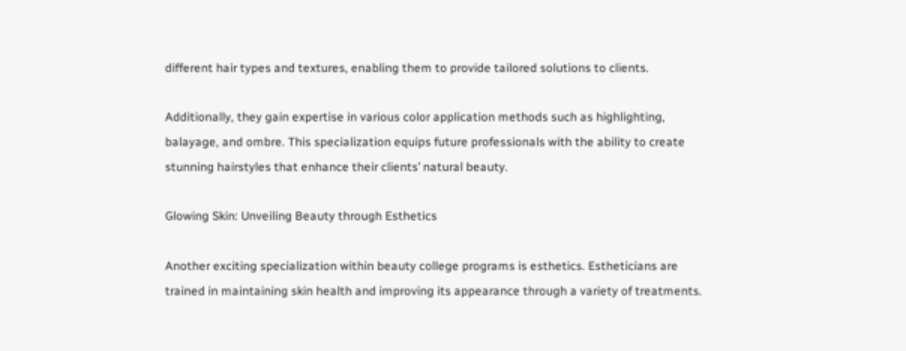different hair types and textures, enabling them to provide tailored solutions to clients.

Additionally, they gain expertise in various color application methods such as highlighting, balayage, and ombre. This specialization equips future professionals with the ability to create stunning hairstyles that enhance their clients’ natural beauty.

Glowing Skin: Unveiling Beauty through Esthetics

Another exciting specialization within beauty college programs is esthetics. Estheticians are trained in maintaining skin health and improving its appearance through a variety of treatments.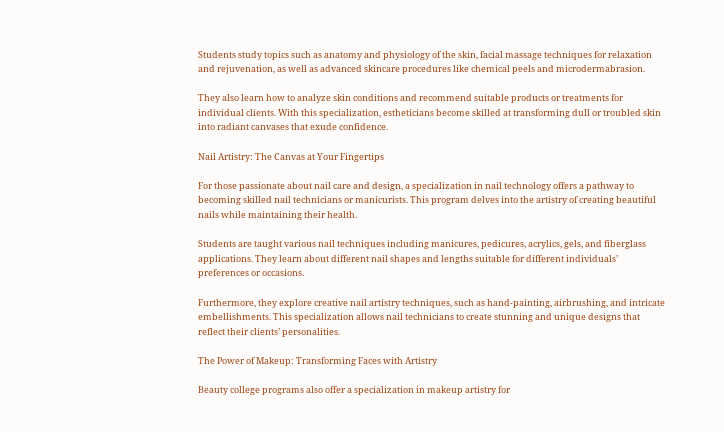Students study topics such as anatomy and physiology of the skin, facial massage techniques for relaxation and rejuvenation, as well as advanced skincare procedures like chemical peels and microdermabrasion.

They also learn how to analyze skin conditions and recommend suitable products or treatments for individual clients. With this specialization, estheticians become skilled at transforming dull or troubled skin into radiant canvases that exude confidence.

Nail Artistry: The Canvas at Your Fingertips

For those passionate about nail care and design, a specialization in nail technology offers a pathway to becoming skilled nail technicians or manicurists. This program delves into the artistry of creating beautiful nails while maintaining their health.

Students are taught various nail techniques including manicures, pedicures, acrylics, gels, and fiberglass applications. They learn about different nail shapes and lengths suitable for different individuals’ preferences or occasions.

Furthermore, they explore creative nail artistry techniques, such as hand-painting, airbrushing, and intricate embellishments. This specialization allows nail technicians to create stunning and unique designs that reflect their clients’ personalities.

The Power of Makeup: Transforming Faces with Artistry

Beauty college programs also offer a specialization in makeup artistry for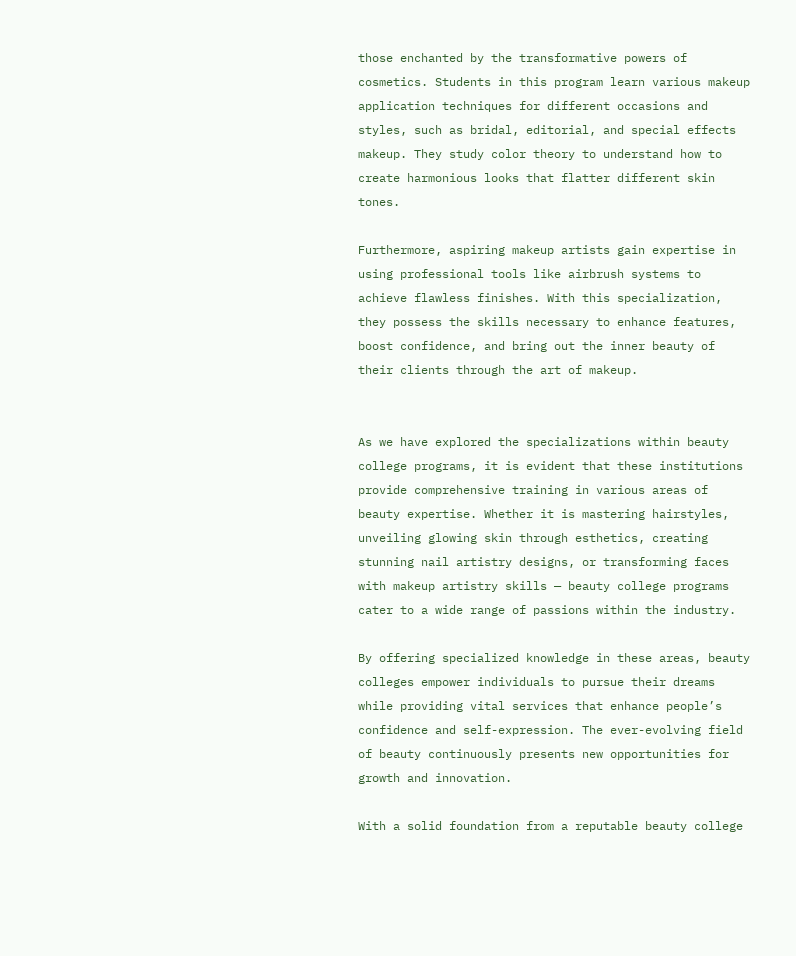those enchanted by the transformative powers of cosmetics. Students in this program learn various makeup application techniques for different occasions and styles, such as bridal, editorial, and special effects makeup. They study color theory to understand how to create harmonious looks that flatter different skin tones.

Furthermore, aspiring makeup artists gain expertise in using professional tools like airbrush systems to achieve flawless finishes. With this specialization, they possess the skills necessary to enhance features, boost confidence, and bring out the inner beauty of their clients through the art of makeup.


As we have explored the specializations within beauty college programs, it is evident that these institutions provide comprehensive training in various areas of beauty expertise. Whether it is mastering hairstyles, unveiling glowing skin through esthetics, creating stunning nail artistry designs, or transforming faces with makeup artistry skills — beauty college programs cater to a wide range of passions within the industry.

By offering specialized knowledge in these areas, beauty colleges empower individuals to pursue their dreams while providing vital services that enhance people’s confidence and self-expression. The ever-evolving field of beauty continuously presents new opportunities for growth and innovation.

With a solid foundation from a reputable beauty college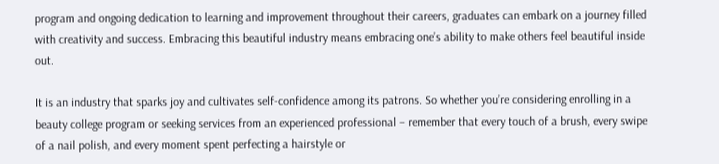program and ongoing dedication to learning and improvement throughout their careers, graduates can embark on a journey filled with creativity and success. Embracing this beautiful industry means embracing one’s ability to make others feel beautiful inside out.

It is an industry that sparks joy and cultivates self-confidence among its patrons. So whether you’re considering enrolling in a beauty college program or seeking services from an experienced professional – remember that every touch of a brush, every swipe of a nail polish, and every moment spent perfecting a hairstyle or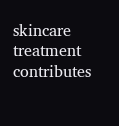skincare treatment contributes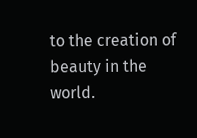to the creation of beauty in the world.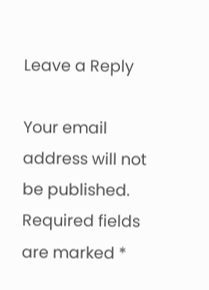Leave a Reply

Your email address will not be published. Required fields are marked *